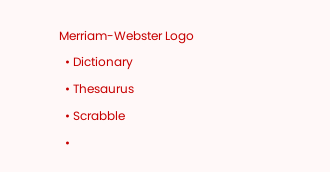Merriam-Webster Logo
  • Dictionary
  • Thesaurus
  • Scrabble
  •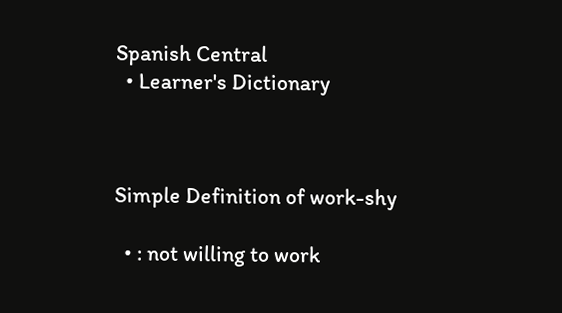Spanish Central
  • Learner's Dictionary



Simple Definition of work-shy

  • : not willing to work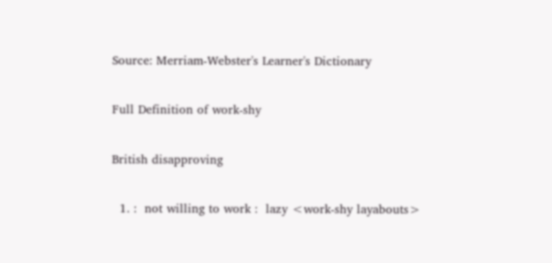Source: Merriam-Webster's Learner's Dictionary

Full Definition of work-shy

British disapproving

  1. :  not willing to work :  lazy <work-shy layabouts>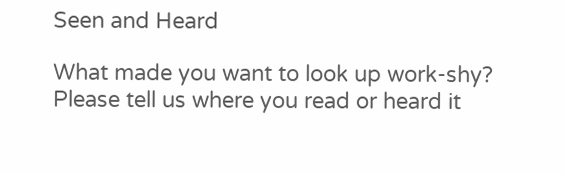Seen and Heard

What made you want to look up work-shy? Please tell us where you read or heard it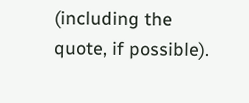(including the quote, if possible).